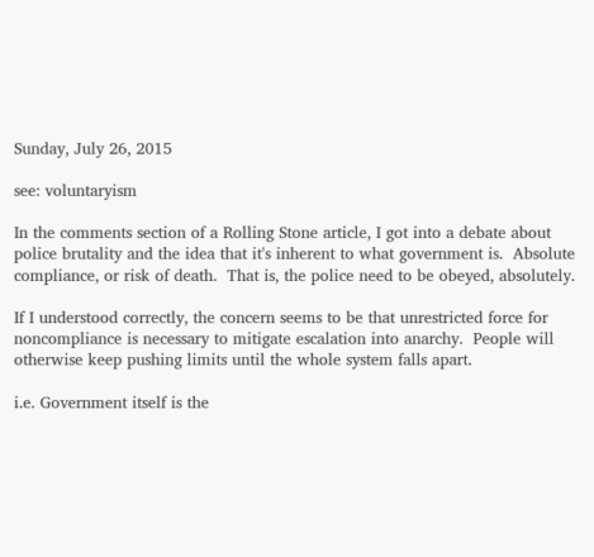Sunday, July 26, 2015

see: voluntaryism

In the comments section of a Rolling Stone article, I got into a debate about police brutality and the idea that it's inherent to what government is.  Absolute compliance, or risk of death.  That is, the police need to be obeyed, absolutely.

If I understood correctly, the concern seems to be that unrestricted force for noncompliance is necessary to mitigate escalation into anarchy.  People will otherwise keep pushing limits until the whole system falls apart.

i.e. Government itself is the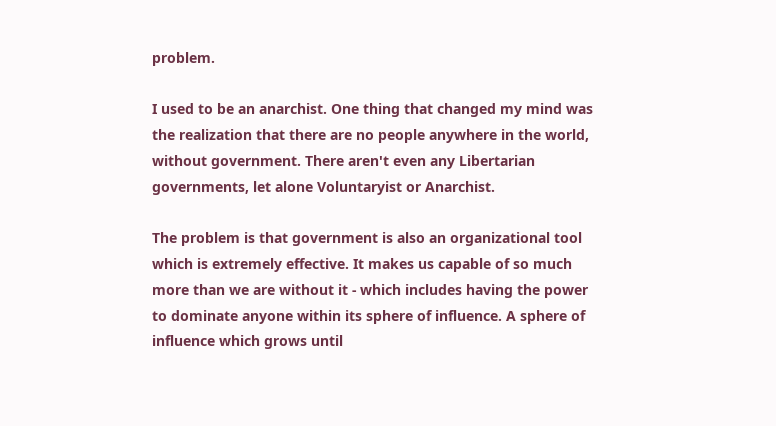problem.

I used to be an anarchist. One thing that changed my mind was the realization that there are no people anywhere in the world, without government. There aren't even any Libertarian governments, let alone Voluntaryist or Anarchist.

The problem is that government is also an organizational tool which is extremely effective. It makes us capable of so much more than we are without it - which includes having the power to dominate anyone within its sphere of influence. A sphere of influence which grows until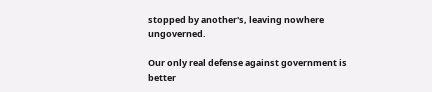stopped by another's, leaving nowhere ungoverned.

Our only real defense against government is better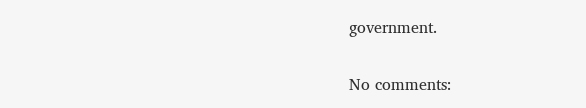government.

No comments: